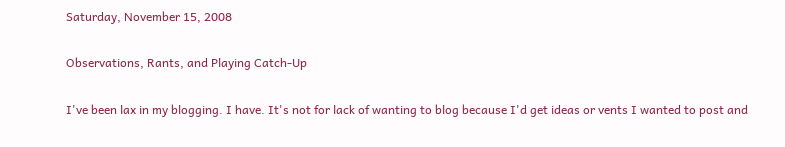Saturday, November 15, 2008

Observations, Rants, and Playing Catch-Up

I've been lax in my blogging. I have. It's not for lack of wanting to blog because I'd get ideas or vents I wanted to post and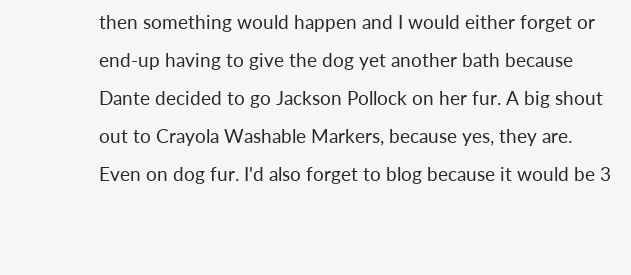then something would happen and I would either forget or end-up having to give the dog yet another bath because Dante decided to go Jackson Pollock on her fur. A big shout out to Crayola Washable Markers, because yes, they are. Even on dog fur. I'd also forget to blog because it would be 3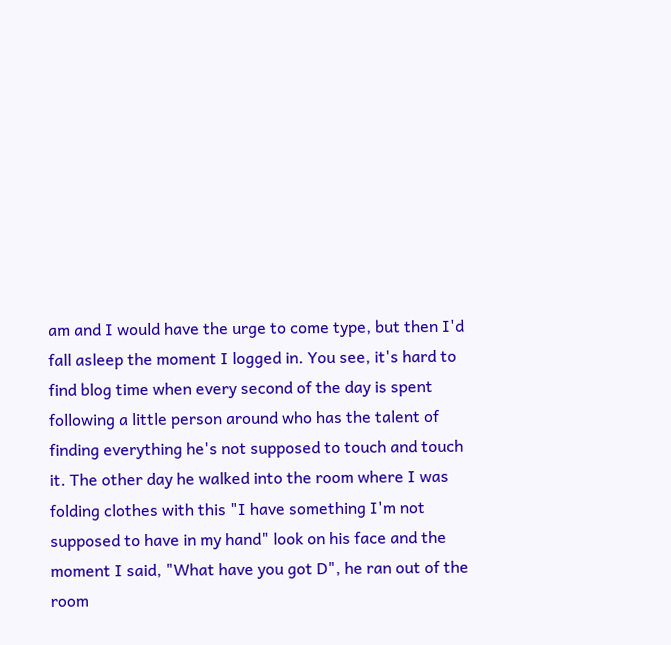am and I would have the urge to come type, but then I'd fall asleep the moment I logged in. You see, it's hard to find blog time when every second of the day is spent following a little person around who has the talent of finding everything he's not supposed to touch and touch it. The other day he walked into the room where I was folding clothes with this "I have something I'm not supposed to have in my hand" look on his face and the moment I said, "What have you got D", he ran out of the room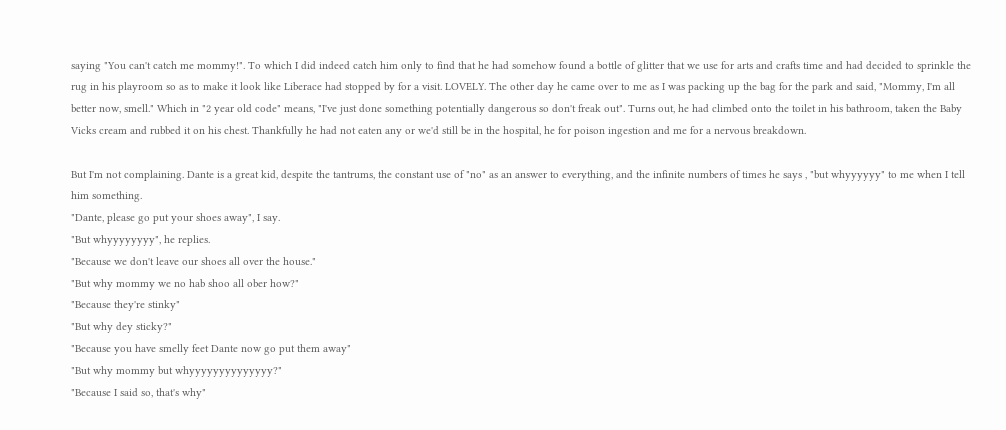saying "You can't catch me mommy!". To which I did indeed catch him only to find that he had somehow found a bottle of glitter that we use for arts and crafts time and had decided to sprinkle the rug in his playroom so as to make it look like Liberace had stopped by for a visit. LOVELY. The other day he came over to me as I was packing up the bag for the park and said, "Mommy, I'm all better now, smell." Which in "2 year old code" means, "I've just done something potentially dangerous so don't freak out". Turns out, he had climbed onto the toilet in his bathroom, taken the Baby Vicks cream and rubbed it on his chest. Thankfully he had not eaten any or we'd still be in the hospital, he for poison ingestion and me for a nervous breakdown.

But I'm not complaining. Dante is a great kid, despite the tantrums, the constant use of "no" as an answer to everything, and the infinite numbers of times he says , "but whyyyyyy" to me when I tell him something.
"Dante, please go put your shoes away", I say.
"But whyyyyyyyy", he replies.
"Because we don't leave our shoes all over the house."
"But why mommy we no hab shoo all ober how?"
"Because they're stinky"
"But why dey sticky?"
"Because you have smelly feet Dante now go put them away"
"But why mommy but whyyyyyyyyyyyyyy?"
"Because I said so, that's why"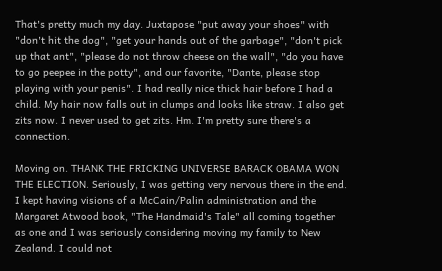That's pretty much my day. Juxtapose "put away your shoes" with "don't hit the dog", "get your hands out of the garbage", "don't pick up that ant", "please do not throw cheese on the wall", "do you have to go peepee in the potty", and our favorite, "Dante, please stop playing with your penis". I had really nice thick hair before I had a child. My hair now falls out in clumps and looks like straw. I also get zits now. I never used to get zits. Hm. I'm pretty sure there's a connection.

Moving on. THANK THE FRICKING UNIVERSE BARACK OBAMA WON THE ELECTION. Seriously, I was getting very nervous there in the end. I kept having visions of a McCain/Palin administration and the Margaret Atwood book, "The Handmaid's Tale" all coming together as one and I was seriously considering moving my family to New Zealand. I could not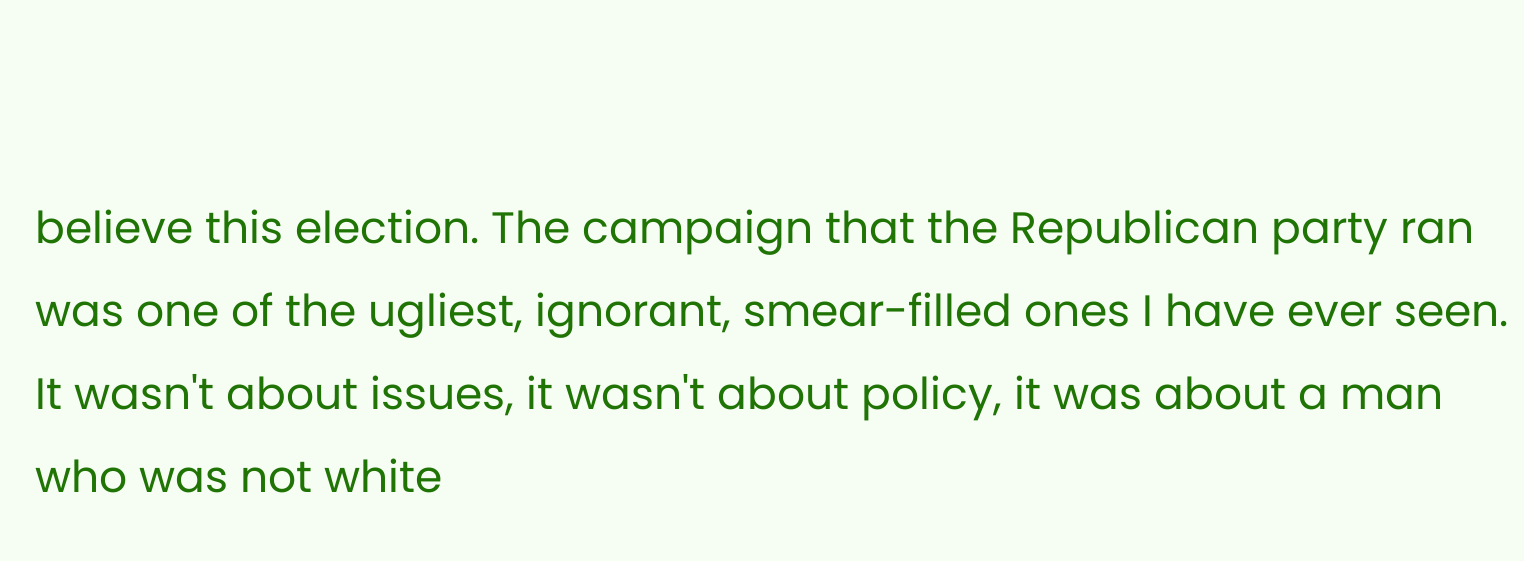believe this election. The campaign that the Republican party ran was one of the ugliest, ignorant, smear-filled ones I have ever seen. It wasn't about issues, it wasn't about policy, it was about a man who was not white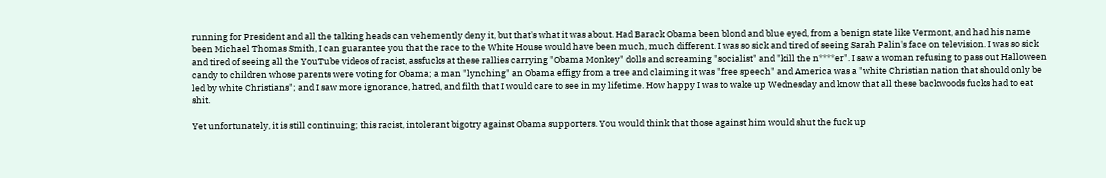running for President and all the talking heads can vehemently deny it, but that's what it was about. Had Barack Obama been blond and blue eyed, from a benign state like Vermont, and had his name been Michael Thomas Smith, I can guarantee you that the race to the White House would have been much, much different. I was so sick and tired of seeing Sarah Palin's face on television. I was so sick and tired of seeing all the YouTube videos of racist, assfucks at these rallies carrying "Obama Monkey" dolls and screaming "socialist" and "kill the n****er". I saw a woman refusing to pass out Halloween candy to children whose parents were voting for Obama; a man "lynching" an Obama effigy from a tree and claiming it was "free speech" and America was a "white Christian nation that should only be led by white Christians"; and I saw more ignorance, hatred, and filth that I would care to see in my lifetime. How happy I was to wake up Wednesday and know that all these backwoods fucks had to eat shit.

Yet unfortunately, it is still continuing; this racist, intolerant bigotry against Obama supporters. You would think that those against him would shut the fuck up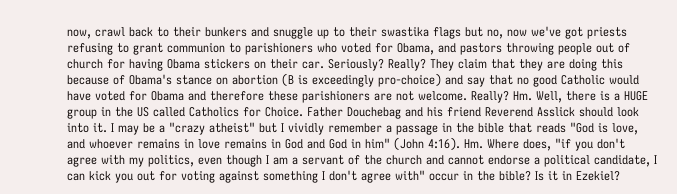now, crawl back to their bunkers and snuggle up to their swastika flags but no, now we've got priests refusing to grant communion to parishioners who voted for Obama, and pastors throwing people out of church for having Obama stickers on their car. Seriously? Really? They claim that they are doing this because of Obama's stance on abortion (B is exceedingly pro-choice) and say that no good Catholic would have voted for Obama and therefore these parishioners are not welcome. Really? Hm. Well, there is a HUGE group in the US called Catholics for Choice. Father Douchebag and his friend Reverend Asslick should look into it. I may be a "crazy atheist" but I vividly remember a passage in the bible that reads "God is love, and whoever remains in love remains in God and God in him" (John 4:16). Hm. Where does, "if you don't agree with my politics, even though I am a servant of the church and cannot endorse a political candidate, I can kick you out for voting against something I don't agree with" occur in the bible? Is it in Ezekiel?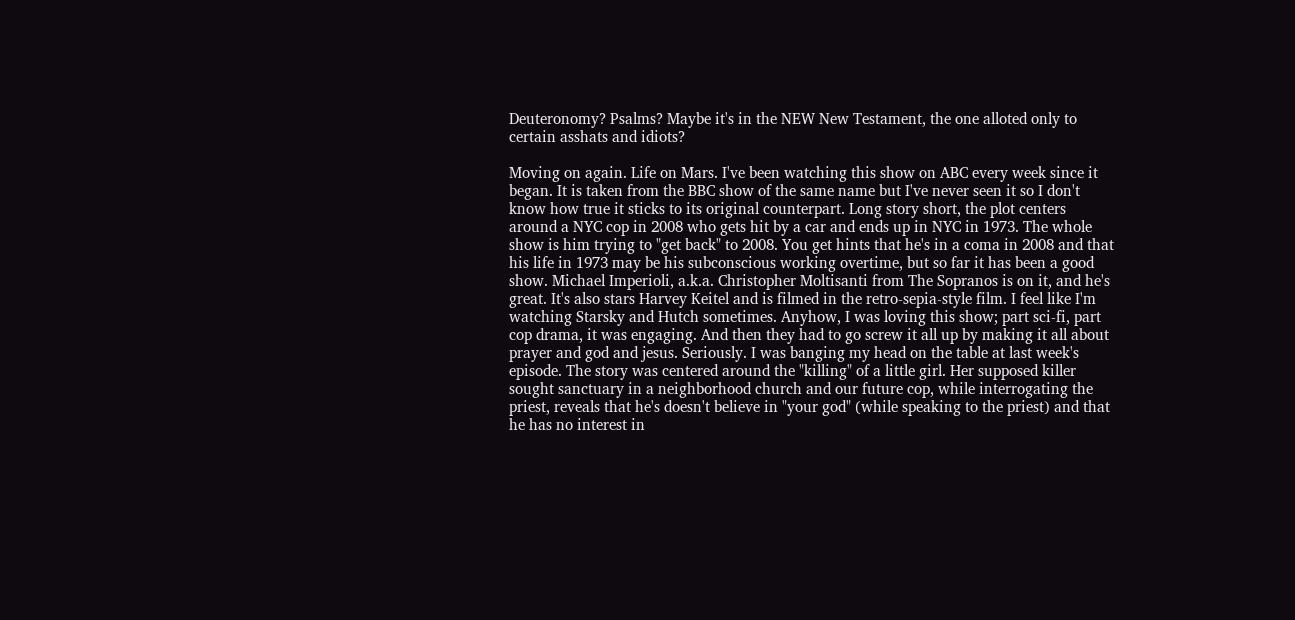Deuteronomy? Psalms? Maybe it's in the NEW New Testament, the one alloted only to certain asshats and idiots?

Moving on again. Life on Mars. I've been watching this show on ABC every week since it began. It is taken from the BBC show of the same name but I've never seen it so I don't know how true it sticks to its original counterpart. Long story short, the plot centers around a NYC cop in 2008 who gets hit by a car and ends up in NYC in 1973. The whole show is him trying to "get back" to 2008. You get hints that he's in a coma in 2008 and that his life in 1973 may be his subconscious working overtime, but so far it has been a good show. Michael Imperioli, a.k.a. Christopher Moltisanti from The Sopranos is on it, and he's great. It's also stars Harvey Keitel and is filmed in the retro-sepia-style film. I feel like I'm watching Starsky and Hutch sometimes. Anyhow, I was loving this show; part sci-fi, part cop drama, it was engaging. And then they had to go screw it all up by making it all about prayer and god and jesus. Seriously. I was banging my head on the table at last week's episode. The story was centered around the "killing" of a little girl. Her supposed killer sought sanctuary in a neighborhood church and our future cop, while interrogating the priest, reveals that he's doesn't believe in "your god" (while speaking to the priest) and that he has no interest in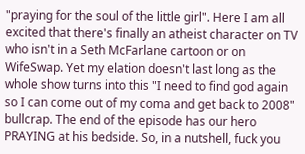"praying for the soul of the little girl". Here I am all excited that there's finally an atheist character on TV who isn't in a Seth McFarlane cartoon or on WifeSwap. Yet my elation doesn't last long as the whole show turns into this "I need to find god again so I can come out of my coma and get back to 2008" bullcrap. The end of the episode has our hero PRAYING at his bedside. So, in a nutshell, fuck you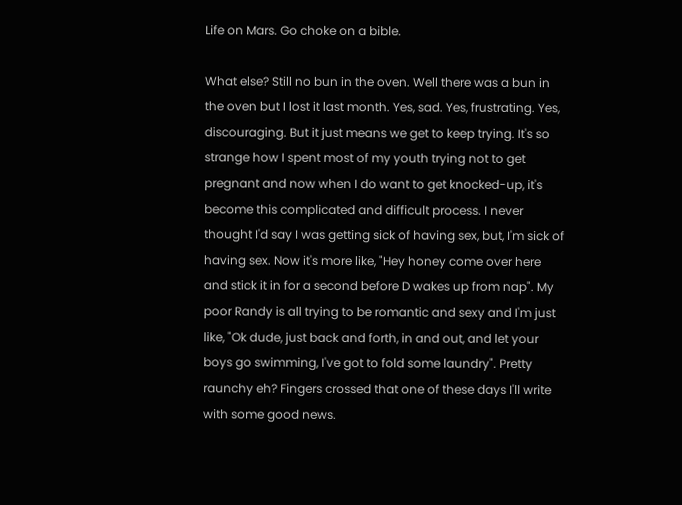Life on Mars. Go choke on a bible.

What else? Still no bun in the oven. Well there was a bun in the oven but I lost it last month. Yes, sad. Yes, frustrating. Yes, discouraging. But it just means we get to keep trying. It's so strange how I spent most of my youth trying not to get pregnant and now when I do want to get knocked-up, it's become this complicated and difficult process. I never thought I'd say I was getting sick of having sex, but, I'm sick of having sex. Now it's more like, "Hey honey come over here and stick it in for a second before D wakes up from nap". My poor Randy is all trying to be romantic and sexy and I'm just like, "Ok dude, just back and forth, in and out, and let your boys go swimming, I've got to fold some laundry". Pretty raunchy eh? Fingers crossed that one of these days I'll write with some good news.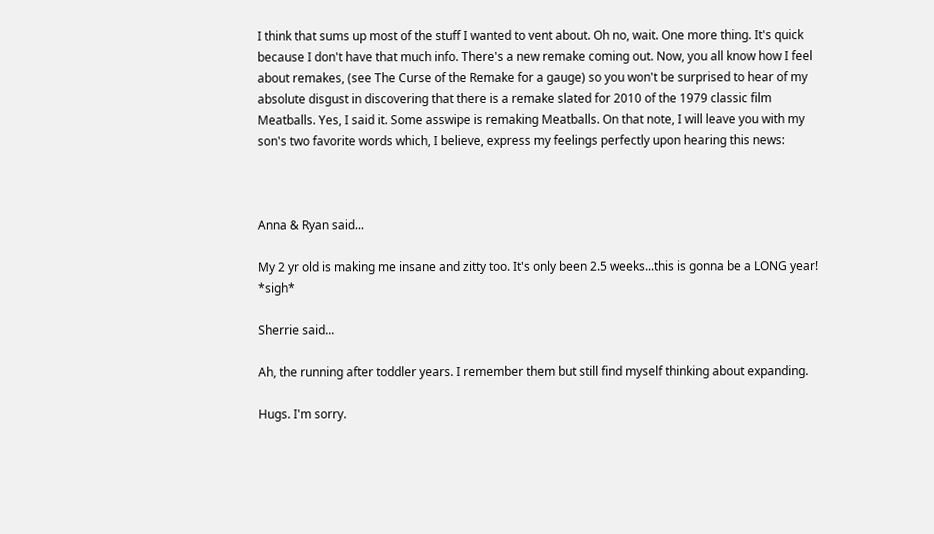I think that sums up most of the stuff I wanted to vent about. Oh no, wait. One more thing. It's quick because I don't have that much info. There's a new remake coming out. Now, you all know how I feel about remakes, (see The Curse of the Remake for a gauge) so you won't be surprised to hear of my absolute disgust in discovering that there is a remake slated for 2010 of the 1979 classic film Meatballs. Yes, I said it. Some asswipe is remaking Meatballs. On that note, I will leave you with my son's two favorite words which, I believe, express my feelings perfectly upon hearing this news:



Anna & Ryan said...

My 2 yr old is making me insane and zitty too. It's only been 2.5 weeks...this is gonna be a LONG year! *sigh*

Sherrie said...

Ah, the running after toddler years. I remember them but still find myself thinking about expanding.

Hugs. I'm sorry.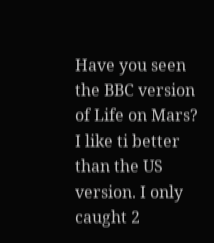Have you seen the BBC version of Life on Mars? I like ti better than the US version. I only caught 2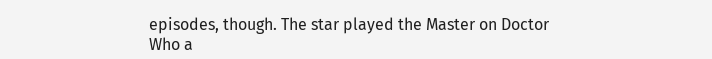episodes, though. The star played the Master on Doctor Who a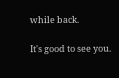while back.

It's good to see you.